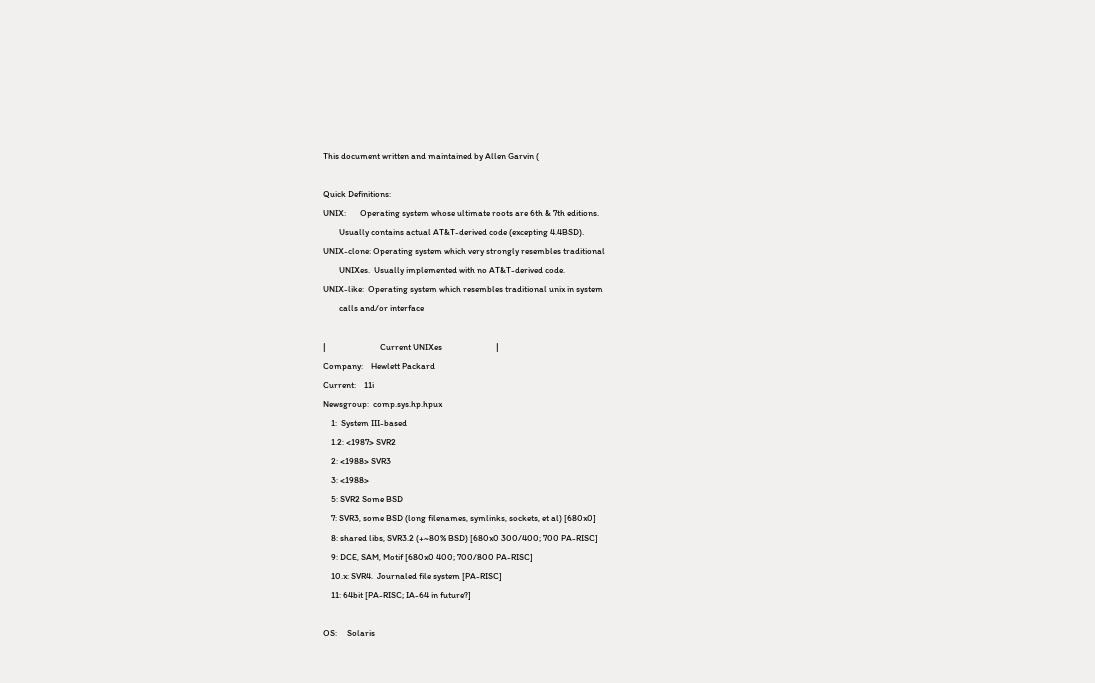This document written and maintained by Allen Garvin (

Quick Definitions:
UNIX:       Operating system whose ultimate roots are 6th & 7th editions.
        Usually contains actual AT&T-derived code (excepting 4.4BSD).
UNIX-clone: Operating system which very strongly resembles traditional
        UNIXes.  Usually implemented with no AT&T-derived code.
UNIX-like:  Operating system which resembles traditional unix in system
        calls and/or interface

|                           Current UNIXes                           |
Company:    Hewlett Packard
Current:    11i
Newsgroup:  comp.sys.hp.hpux
    1:  System III-based
    1.2: <1987> SVR2
    2: <1988> SVR3
    3: <1988>
    5: SVR2 Some BSD
    7: SVR3, some BSD (long filenames, symlinks, sockets, et al) [680x0]
    8: shared libs, SVR3.2 (+~80% BSD) [680x0 300/400; 700 PA-RISC]
    9: DCE, SAM, Motif [680x0 400; 700/800 PA-RISC]
    10.x: SVR4.  Journaled file system [PA-RISC]
    11: 64bit [PA-RISC; IA-64 in future?]

OS:     Solaris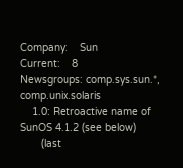Company:    Sun
Current:    8
Newsgroups: comp.sys.sun.*, comp.unix.solaris
    1.0: Retroactive name of SunOS 4.1.2 (see below)
       (last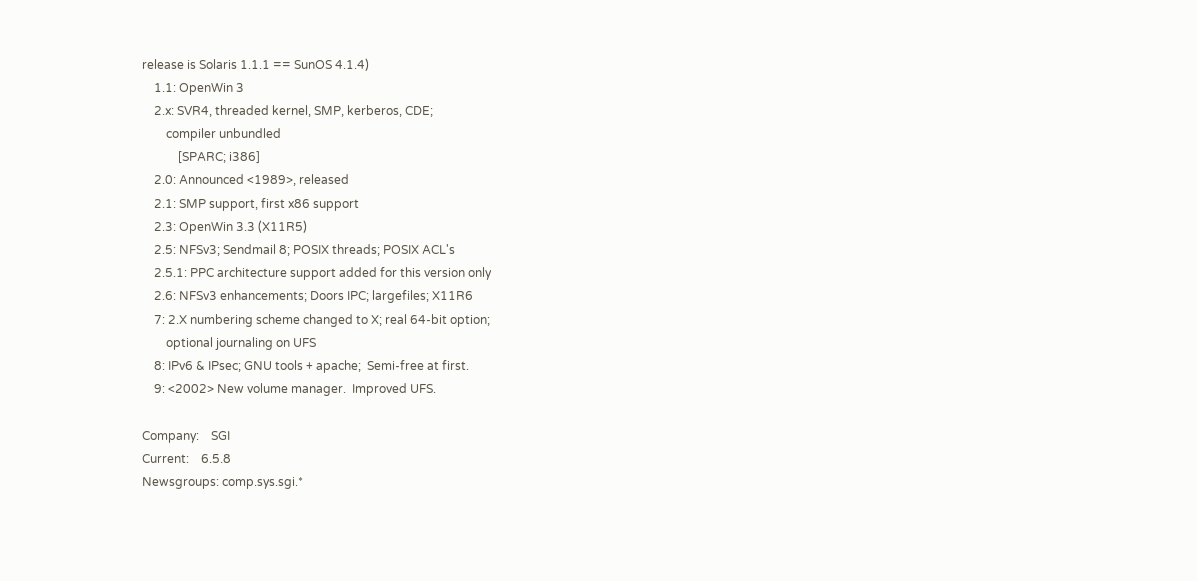release is Solaris 1.1.1 == SunOS 4.1.4)
    1.1: OpenWin 3
    2.x: SVR4, threaded kernel, SMP, kerberos, CDE;
        compiler unbundled
            [SPARC; i386]
    2.0: Announced <1989>, released
    2.1: SMP support, first x86 support
    2.3: OpenWin 3.3 (X11R5)
    2.5: NFSv3; Sendmail 8; POSIX threads; POSIX ACL's
    2.5.1: PPC architecture support added for this version only
    2.6: NFSv3 enhancements; Doors IPC; largefiles; X11R6
    7: 2.X numbering scheme changed to X; real 64-bit option;
        optional journaling on UFS
    8: IPv6 & IPsec; GNU tools + apache;  Semi-free at first.
    9: <2002> New volume manager.  Improved UFS.

Company:    SGI
Current:    6.5.8
Newsgroups: comp.sys.sgi.*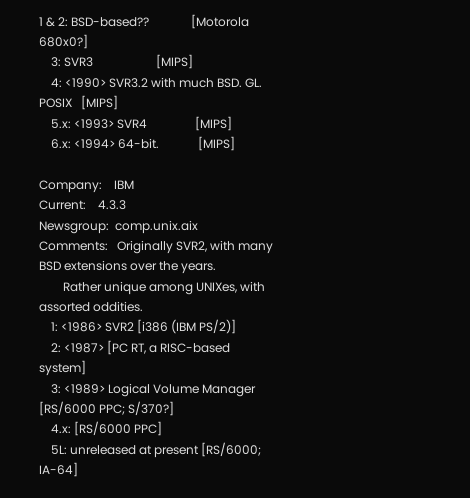1 & 2: BSD-based??              [Motorola 680x0?]
    3: SVR3                     [MIPS]
    4: <1990> SVR3.2 with much BSD. GL. POSIX   [MIPS]
    5.x: <1993> SVR4                [MIPS]
    6.x: <1994> 64-bit.             [MIPS]

Company:    IBM
Current:    4.3.3
Newsgroup:  comp.unix.aix
Comments:   Originally SVR2, with many BSD extensions over the years.
        Rather unique among UNIXes, with assorted oddities.
    1: <1986> SVR2 [i386 (IBM PS/2)]
    2: <1987> [PC RT, a RISC-based system]
    3: <1989> Logical Volume Manager [RS/6000 PPC; S/370?]
    4.x: [RS/6000 PPC]
    5L: unreleased at present [RS/6000; IA-64]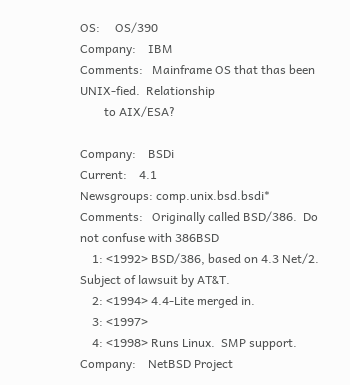OS:     OS/390
Company:    IBM
Comments:   Mainframe OS that thas been UNIX-fied.  Relationship
        to AIX/ESA?

Company:    BSDi
Current:    4.1
Newsgroups: comp.unix.bsd.bsdi*
Comments:   Originally called BSD/386.  Do not confuse with 386BSD
    1: <1992> BSD/386, based on 4.3 Net/2.  Subject of lawsuit by AT&T.
    2: <1994> 4.4-Lite merged in.
    3: <1997>
    4: <1998> Runs Linux.  SMP support.
Company:    NetBSD Project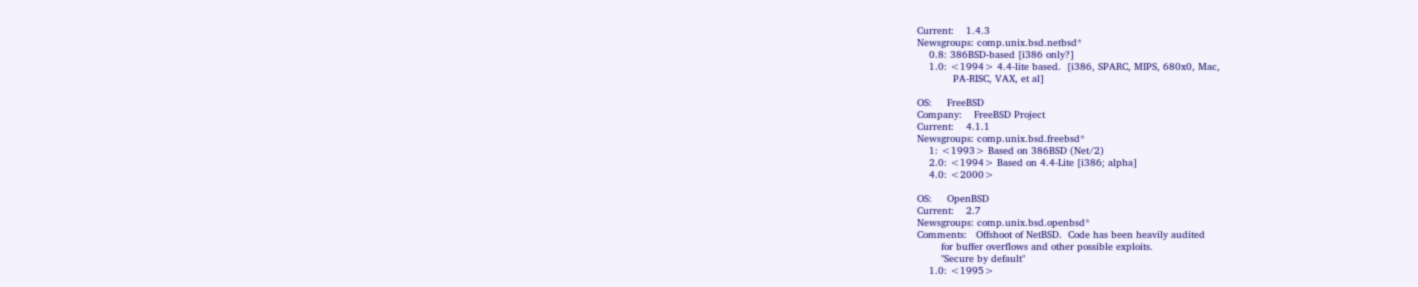Current:    1.4.3
Newsgroups: comp.unix.bsd.netbsd*
    0.8: 386BSD-based [i386 only?]
    1.0: <1994> 4.4-lite based.  [i386, SPARC, MIPS, 680x0, Mac,
            PA-RISC, VAX, et al]

OS:     FreeBSD
Company:    FreeBSD Project
Current:    4.1.1
Newsgroups: comp.unix.bsd.freebsd*
    1: <1993> Based on 386BSD (Net/2)
    2.0: <1994> Based on 4.4-Lite [i386; alpha]
    4.0: <2000>

OS:     OpenBSD
Current:    2.7
Newsgroups: comp.unix.bsd.openbsd*
Comments:   Offshoot of NetBSD.  Code has been heavily audited
        for buffer overflows and other possible exploits.
        "Secure by default"
    1.0: <1995>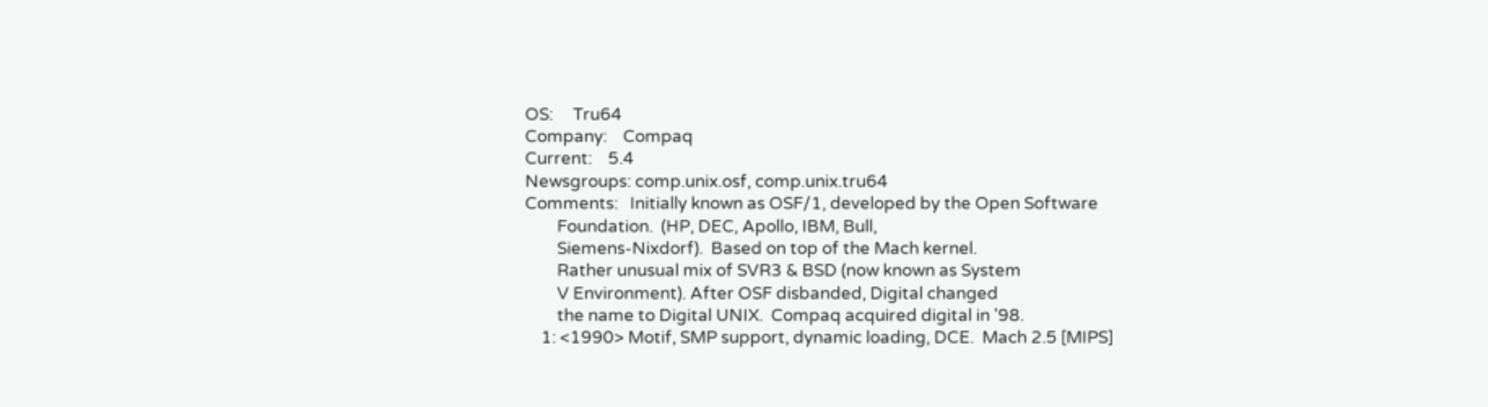OS:     Tru64
Company:    Compaq
Current:    5.4
Newsgroups: comp.unix.osf, comp.unix.tru64
Comments:   Initially known as OSF/1, developed by the Open Software
        Foundation.  (HP, DEC, Apollo, IBM, Bull,
        Siemens-Nixdorf).  Based on top of the Mach kernel.
        Rather unusual mix of SVR3 & BSD (now known as System
        V Environment). After OSF disbanded, Digital changed
        the name to Digital UNIX.  Compaq acquired digital in '98.
    1: <1990> Motif, SMP support, dynamic loading, DCE.  Mach 2.5 [MIPS]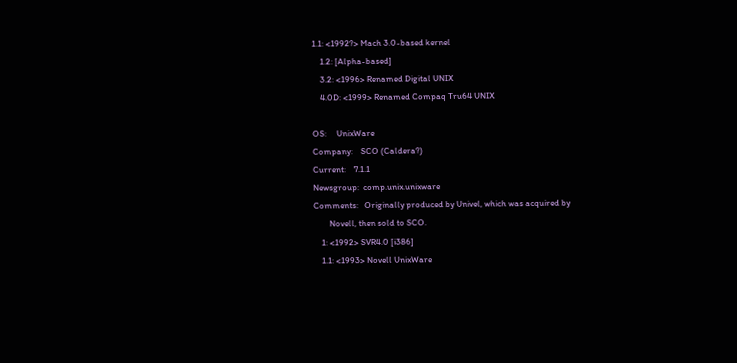1.1: <1992?> Mach 3.0-based kernel
    1.2: [Alpha-based]
    3.2: <1996> Renamed Digital UNIX
    4.0D: <1999> Renamed Compaq Tru64 UNIX

OS:     UnixWare
Company:    SCO (Caldera?)
Current:    7.1.1
Newsgroup:  comp.unix.unixware
Comments:   Originally produced by Univel, which was acquired by
        Novell, then sold to SCO.
    1: <1992> SVR4.0 [i386]
    1.1: <1993> Novell UnixWare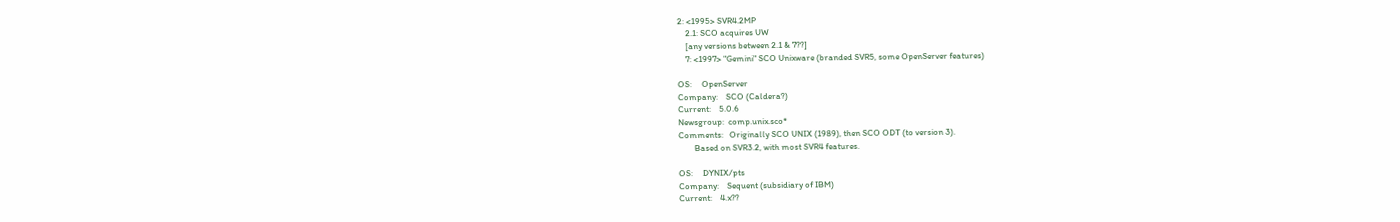2: <1995> SVR4.2MP
    2.1: SCO acquires UW
    [any versions between 2.1 & 7??]
    7: <1997> "Gemini" SCO Unixware (branded SVR5, some OpenServer features)

OS:     OpenServer
Company:    SCO (Caldera?)
Current:    5.0.6
Newsgroup:  comp.unix.sco*
Comments:   Originally SCO UNIX (1989), then SCO ODT (to version 3).
        Based on SVR3.2, with most SVR4 features.

OS:     DYNIX/pts
Company:    Sequent (subsidiary of IBM)
Current:    4.x??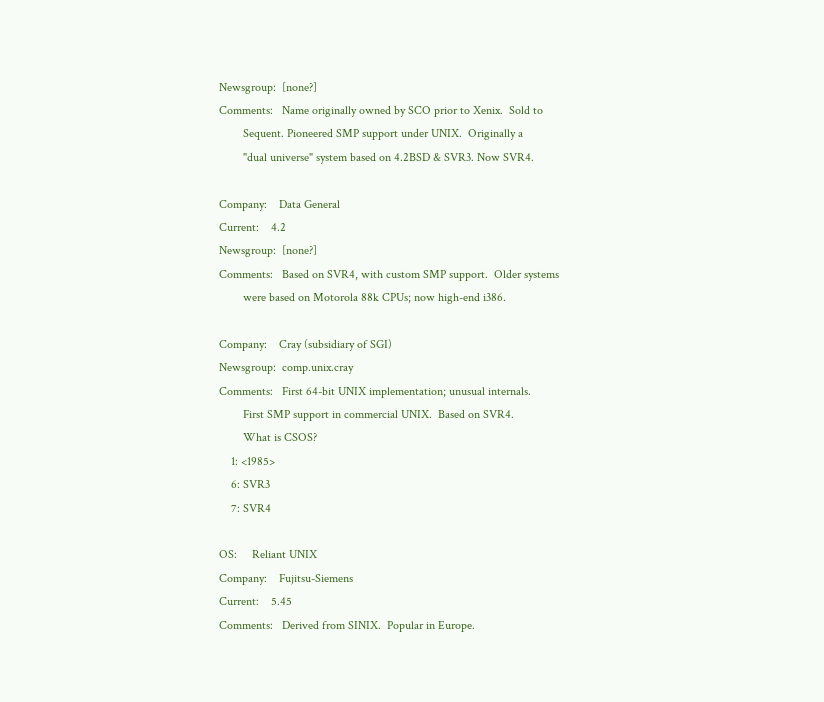Newsgroup:  [none?]
Comments:   Name originally owned by SCO prior to Xenix.  Sold to
        Sequent. Pioneered SMP support under UNIX.  Originally a
        "dual universe" system based on 4.2BSD & SVR3. Now SVR4.

Company:    Data General
Current:    4.2
Newsgroup:  [none?]
Comments:   Based on SVR4, with custom SMP support.  Older systems
        were based on Motorola 88k CPUs; now high-end i386.

Company:    Cray (subsidiary of SGI)
Newsgroup:  comp.unix.cray
Comments:   First 64-bit UNIX implementation; unusual internals.
        First SMP support in commercial UNIX.  Based on SVR4.
        What is CSOS?
    1: <1985>
    6: SVR3
    7: SVR4

OS:     Reliant UNIX
Company:    Fujitsu-Siemens
Current:    5.45
Comments:   Derived from SINIX.  Popular in Europe.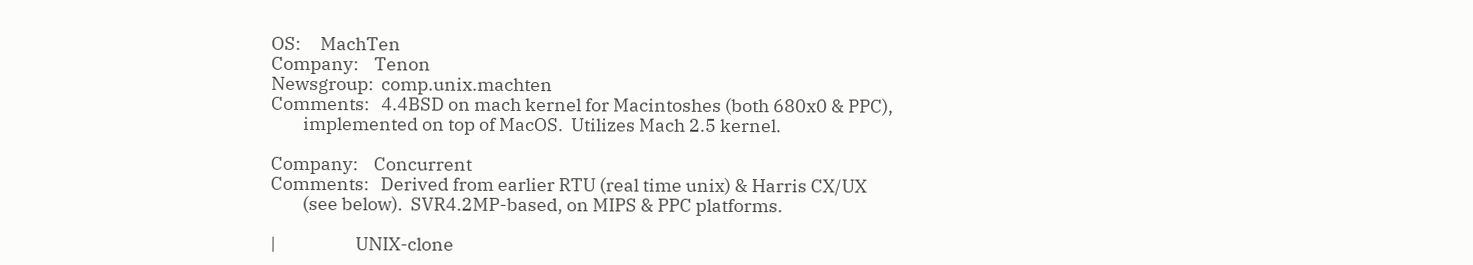OS:     MachTen
Company:    Tenon
Newsgroup:  comp.unix.machten
Comments:   4.4BSD on mach kernel for Macintoshes (both 680x0 & PPC),
        implemented on top of MacOS.  Utilizes Mach 2.5 kernel.

Company:    Concurrent
Comments:   Derived from earlier RTU (real time unix) & Harris CX/UX
        (see below).  SVR4.2MP-based, on MIPS & PPC platforms.

|                    UNIX-clone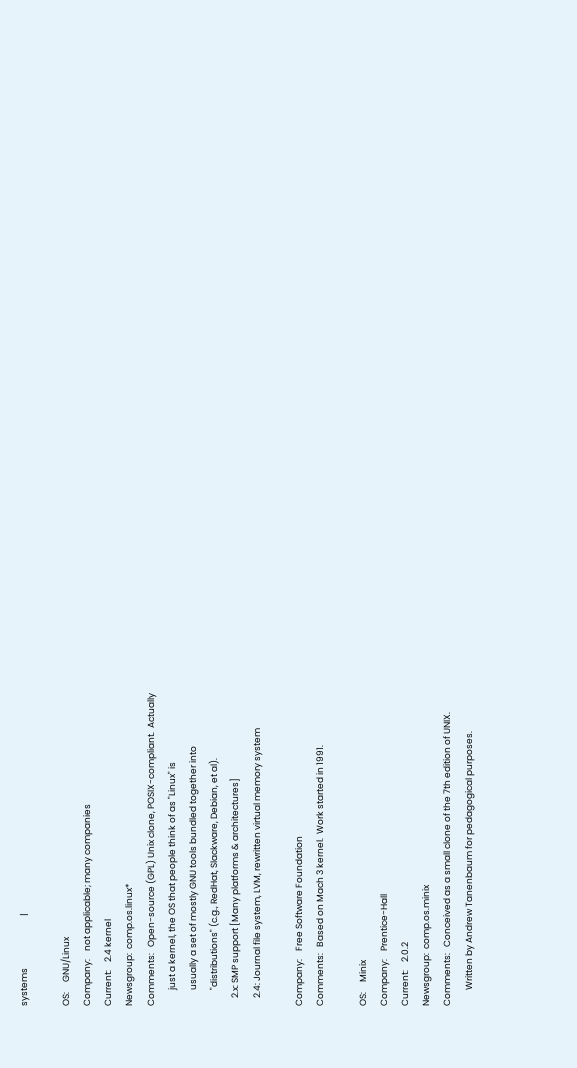systems                          |

OS:     GNU/Linux
Company:    not applicable; many companies
Current:    2.4 kernel
Newsgroup:  comp.os.linux*
Comments:   Open-source (GPL) Unix clone, POSIX-compliant.  Actually
        just a kernel, the OS that people think of as "Linux" is
        usually a set of mostly GNU tools bundled together into
        "distributions" (c.g., RedHat, Slackware, Debian, et al).
    2.x: SMP support [Many platforms & architectures]
    2.4: Journal file system, LVM, rewritten virtual memory system

Company:    Free Software Foundation
Comments:   Based on Mach 3 kernel.  Work started in 1991.

OS:     Minix
Company:    Prentice-Hall
Current:    2.0.2
Newsgroup:  comp.os.minix
Comments:   Conceived as a small clone of the 7th edition of UNIX.
        Written by Andrew Tanenbaum for pedagogical purposes.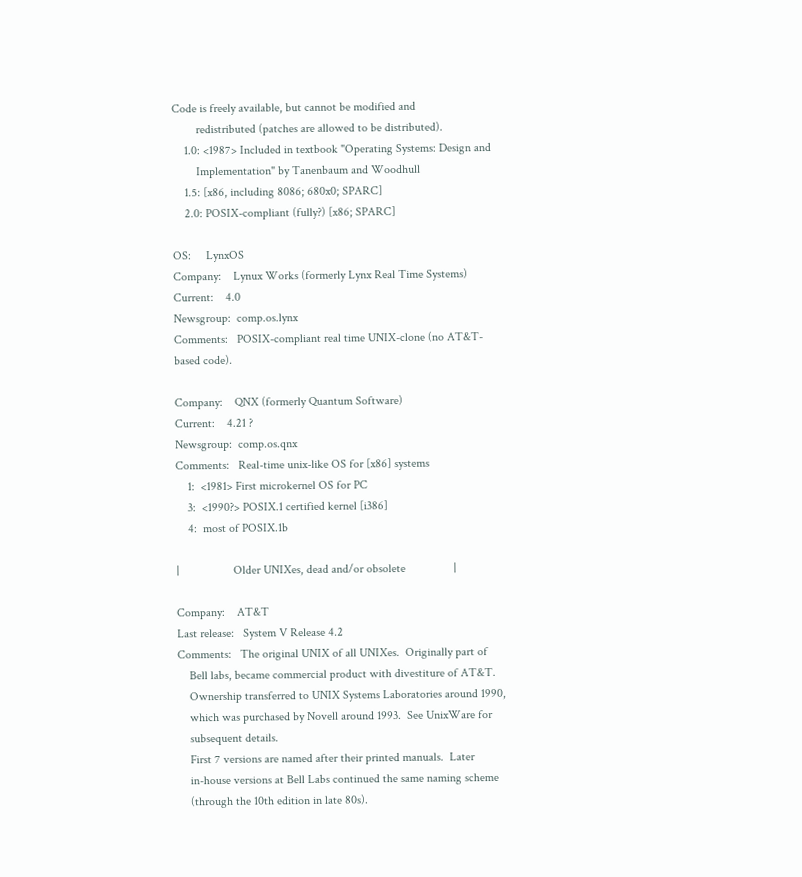Code is freely available, but cannot be modified and
        redistributed (patches are allowed to be distributed).
    1.0: <1987> Included in textbook "Operating Systems: Design and
        Implementation" by Tanenbaum and Woodhull
    1.5: [x86, including 8086; 680x0; SPARC]
    2.0: POSIX-compliant (fully?) [x86; SPARC]

OS:     LynxOS
Company:    Lynux Works (formerly Lynx Real Time Systems)
Current:    4.0
Newsgroup:  comp.os.lynx
Comments:   POSIX-compliant real time UNIX-clone (no AT&T-based code).

Company:    QNX (formerly Quantum Software)
Current:    4.21 ?
Newsgroup:  comp.os.qnx
Comments:   Real-time unix-like OS for [x86] systems
    1:  <1981> First microkernel OS for PC
    3:  <1990?> POSIX.1 certified kernel [i386]
    4:  most of POSIX.1b

|                  Older UNIXes, dead and/or obsolete                |

Company:    AT&T
Last release:   System V Release 4.2
Comments:   The original UNIX of all UNIXes.  Originally part of
    Bell labs, became commercial product with divestiture of AT&T.
    Ownership transferred to UNIX Systems Laboratories around 1990,
    which was purchased by Novell around 1993.  See UnixWare for
    subsequent details.
    First 7 versions are named after their printed manuals.  Later
    in-house versions at Bell Labs continued the same naming scheme
    (through the 10th edition in late 80s).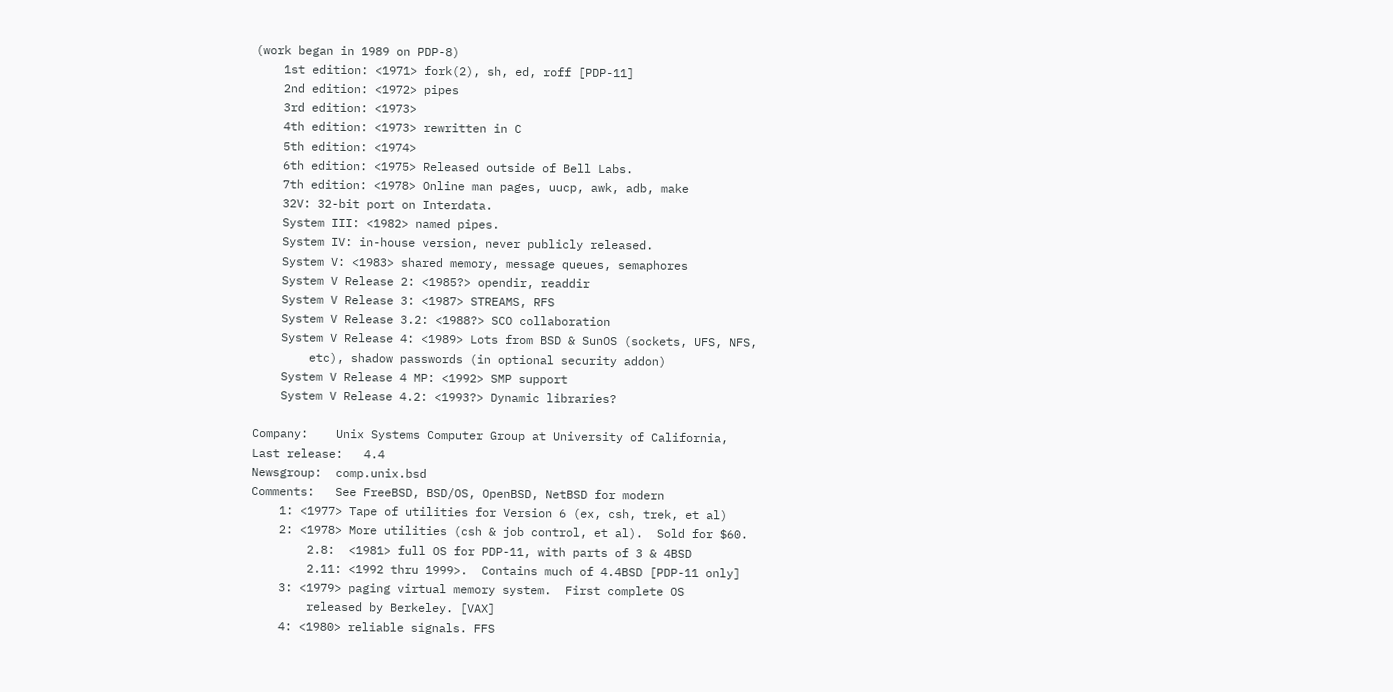(work began in 1989 on PDP-8)
    1st edition: <1971> fork(2), sh, ed, roff [PDP-11]
    2nd edition: <1972> pipes
    3rd edition: <1973>
    4th edition: <1973> rewritten in C
    5th edition: <1974>
    6th edition: <1975> Released outside of Bell Labs.
    7th edition: <1978> Online man pages, uucp, awk, adb, make
    32V: 32-bit port on Interdata.
    System III: <1982> named pipes.
    System IV: in-house version, never publicly released.
    System V: <1983> shared memory, message queues, semaphores
    System V Release 2: <1985?> opendir, readdir
    System V Release 3: <1987> STREAMS, RFS
    System V Release 3.2: <1988?> SCO collaboration
    System V Release 4: <1989> Lots from BSD & SunOS (sockets, UFS, NFS,
        etc), shadow passwords (in optional security addon)
    System V Release 4 MP: <1992> SMP support
    System V Release 4.2: <1993?> Dynamic libraries?

Company:    Unix Systems Computer Group at University of California,
Last release:   4.4
Newsgroup:  comp.unix.bsd
Comments:   See FreeBSD, BSD/OS, OpenBSD, NetBSD for modern
    1: <1977> Tape of utilities for Version 6 (ex, csh, trek, et al)
    2: <1978> More utilities (csh & job control, et al).  Sold for $60.
        2.8:  <1981> full OS for PDP-11, with parts of 3 & 4BSD
        2.11: <1992 thru 1999>.  Contains much of 4.4BSD [PDP-11 only]
    3: <1979> paging virtual memory system.  First complete OS
        released by Berkeley. [VAX]
    4: <1980> reliable signals. FFS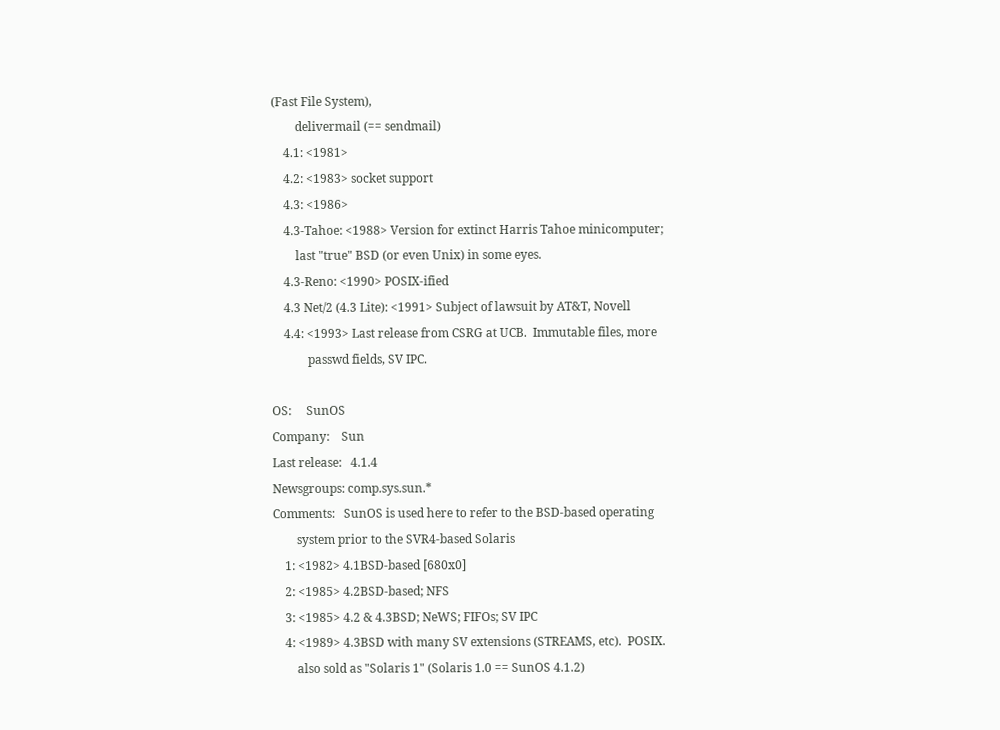(Fast File System),
        delivermail (== sendmail)
    4.1: <1981>
    4.2: <1983> socket support
    4.3: <1986>
    4.3-Tahoe: <1988> Version for extinct Harris Tahoe minicomputer;
        last "true" BSD (or even Unix) in some eyes.
    4.3-Reno: <1990> POSIX-ified
    4.3 Net/2 (4.3 Lite): <1991> Subject of lawsuit by AT&T, Novell
    4.4: <1993> Last release from CSRG at UCB.  Immutable files, more
            passwd fields, SV IPC.

OS:     SunOS
Company:    Sun
Last release:   4.1.4
Newsgroups: comp.sys.sun.*
Comments:   SunOS is used here to refer to the BSD-based operating
        system prior to the SVR4-based Solaris
    1: <1982> 4.1BSD-based [680x0]
    2: <1985> 4.2BSD-based; NFS
    3: <1985> 4.2 & 4.3BSD; NeWS; FIFOs; SV IPC
    4: <1989> 4.3BSD with many SV extensions (STREAMS, etc).  POSIX.
        also sold as "Solaris 1" (Solaris 1.0 == SunOS 4.1.2)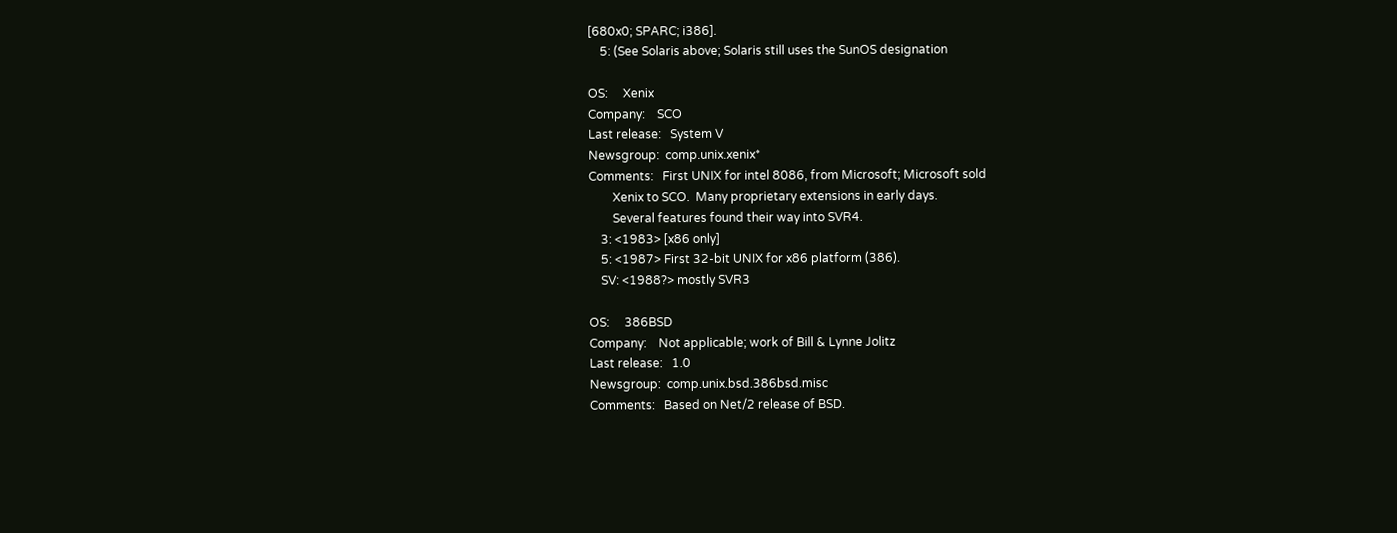[680x0; SPARC; i386].
    5: (See Solaris above; Solaris still uses the SunOS designation

OS:     Xenix
Company:    SCO
Last release:   System V
Newsgroup:  comp.unix.xenix*
Comments:   First UNIX for intel 8086, from Microsoft; Microsoft sold
        Xenix to SCO.  Many proprietary extensions in early days.
        Several features found their way into SVR4.
    3: <1983> [x86 only]
    5: <1987> First 32-bit UNIX for x86 platform (386).
    SV: <1988?> mostly SVR3

OS:     386BSD
Company:    Not applicable; work of Bill & Lynne Jolitz
Last release:   1.0
Newsgroup:  comp.unix.bsd.386bsd.misc
Comments:   Based on Net/2 release of BSD.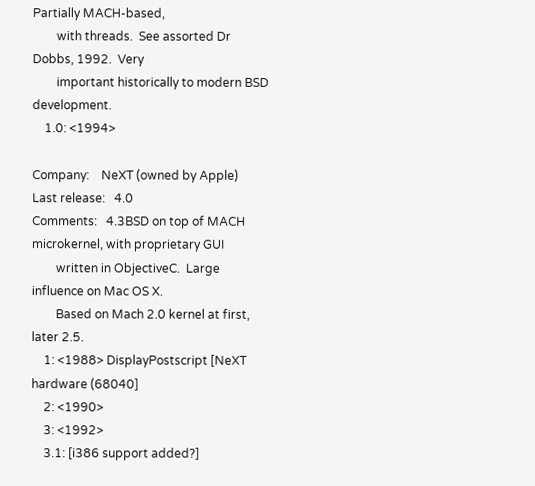Partially MACH-based,
        with threads.  See assorted Dr Dobbs, 1992.  Very
        important historically to modern BSD development.
    1.0: <1994>

Company:    NeXT (owned by Apple)
Last release:   4.0
Comments:   4.3BSD on top of MACH microkernel, with proprietary GUI
        written in ObjectiveC.  Large influence on Mac OS X.
        Based on Mach 2.0 kernel at first, later 2.5.
    1: <1988> DisplayPostscript [NeXT hardware (68040]
    2: <1990>
    3: <1992>
    3.1: [i386 support added?]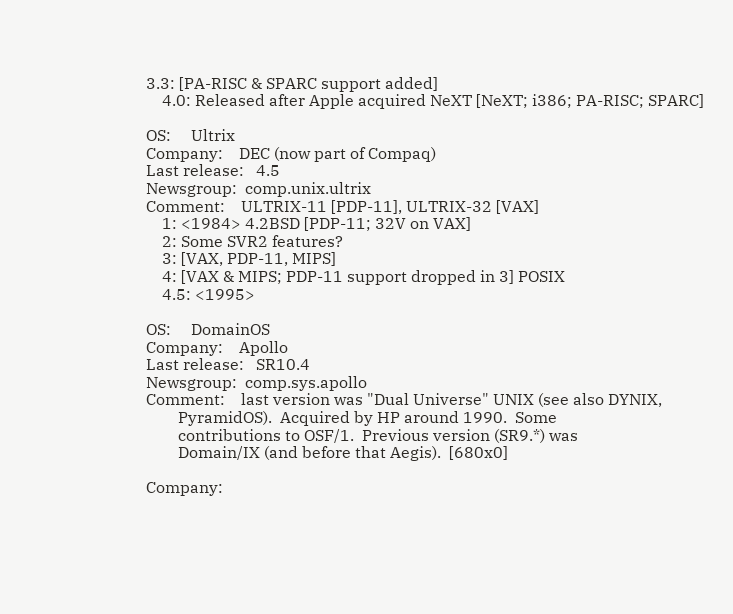3.3: [PA-RISC & SPARC support added]
    4.0: Released after Apple acquired NeXT [NeXT; i386; PA-RISC; SPARC]

OS:     Ultrix
Company:    DEC (now part of Compaq)
Last release:   4.5
Newsgroup:  comp.unix.ultrix
Comment:    ULTRIX-11 [PDP-11], ULTRIX-32 [VAX]
    1: <1984> 4.2BSD [PDP-11; 32V on VAX]
    2: Some SVR2 features?
    3: [VAX, PDP-11, MIPS]
    4: [VAX & MIPS; PDP-11 support dropped in 3] POSIX
    4.5: <1995>

OS:     DomainOS
Company:    Apollo
Last release:   SR10.4
Newsgroup:  comp.sys.apollo
Comment:    last version was "Dual Universe" UNIX (see also DYNIX,
        PyramidOS).  Acquired by HP around 1990.  Some
        contributions to OSF/1.  Previous version (SR9.*) was
        Domain/IX (and before that Aegis).  [680x0]

Company: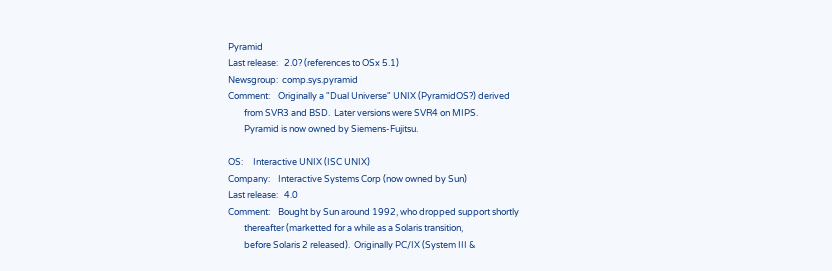Pyramid
Last release:   2.0? (references to OSx 5.1)
Newsgroup:  comp.sys.pyramid
Comment:    Originally a "Dual Universe" UNIX (PyramidOS?) derived
        from SVR3 and BSD.  Later versions were SVR4 on MIPS.
        Pyramid is now owned by Siemens-Fujitsu.

OS:     Interactive UNIX (ISC UNIX)
Company:    Interactive Systems Corp (now owned by Sun)
Last release:   4.0
Comment:    Bought by Sun around 1992, who dropped support shortly
        thereafter (marketted for a while as a Solaris transition,
        before Solaris 2 released).  Originally PC/IX (System III &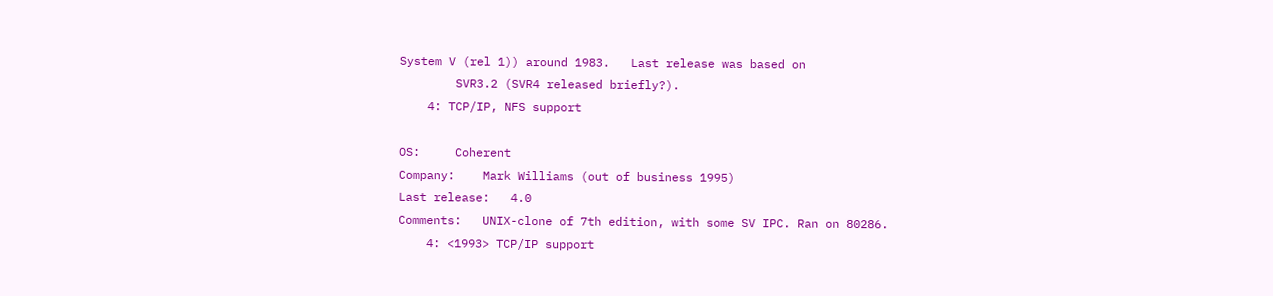System V (rel 1)) around 1983.   Last release was based on
        SVR3.2 (SVR4 released briefly?).
    4: TCP/IP, NFS support

OS:     Coherent
Company:    Mark Williams (out of business 1995)
Last release:   4.0
Comments:   UNIX-clone of 7th edition, with some SV IPC. Ran on 80286.
    4: <1993> TCP/IP support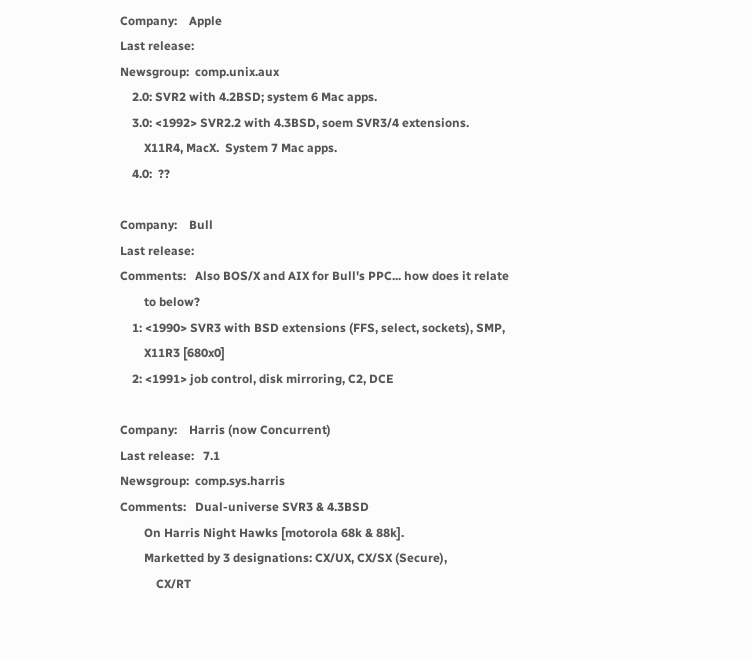Company:    Apple
Last release:
Newsgroup:  comp.unix.aux
    2.0: SVR2 with 4.2BSD; system 6 Mac apps.
    3.0: <1992> SVR2.2 with 4.3BSD, soem SVR3/4 extensions.
        X11R4, MacX.  System 7 Mac apps.
    4.0:  ??

Company:    Bull
Last release:
Comments:   Also BOS/X and AIX for Bull's PPC... how does it relate
        to below?
    1: <1990> SVR3 with BSD extensions (FFS, select, sockets), SMP,
        X11R3 [680x0]
    2: <1991> job control, disk mirroring, C2, DCE

Company:    Harris (now Concurrent)
Last release:   7.1
Newsgroup:  comp.sys.harris
Comments:   Dual-universe SVR3 & 4.3BSD
        On Harris Night Hawks [motorola 68k & 88k].
        Marketted by 3 designations: CX/UX, CX/SX (Secure),
            CX/RT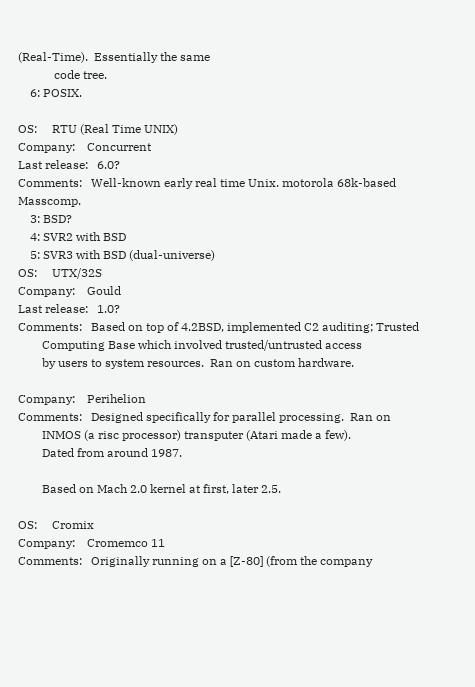(Real-Time).  Essentially the same
            code tree.
    6: POSIX.

OS:     RTU (Real Time UNIX)
Company:    Concurrent
Last release:   6.0?
Comments:   Well-known early real time Unix. motorola 68k-based Masscomp.
    3: BSD?
    4: SVR2 with BSD
    5: SVR3 with BSD (dual-universe)
OS:     UTX/32S
Company:    Gould
Last release:   1.0?
Comments:   Based on top of 4.2BSD, implemented C2 auditing; Trusted
        Computing Base which involved trusted/untrusted access
        by users to system resources.  Ran on custom hardware.

Company:    Perihelion
Comments:   Designed specifically for parallel processing.  Ran on
        INMOS (a risc processor) transputer (Atari made a few).
        Dated from around 1987.

        Based on Mach 2.0 kernel at first, later 2.5.

OS:     Cromix
Company:    Cromemco 11
Comments:   Originally running on a [Z-80] (from the company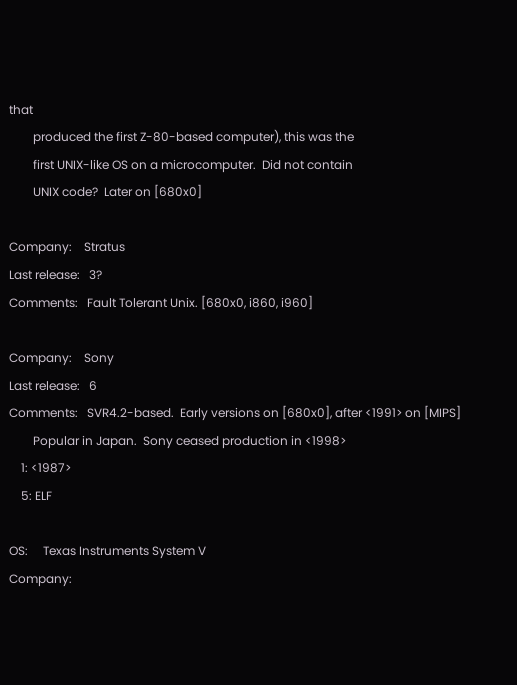that
        produced the first Z-80-based computer), this was the
        first UNIX-like OS on a microcomputer.  Did not contain
        UNIX code?  Later on [680x0]

Company:    Stratus
Last release:   3?
Comments:   Fault Tolerant Unix. [680x0, i860, i960]

Company:    Sony
Last release:   6
Comments:   SVR4.2-based.  Early versions on [680x0], after <1991> on [MIPS]
        Popular in Japan.  Sony ceased production in <1998>
    1: <1987>
    5: ELF

OS:     Texas Instruments System V
Company: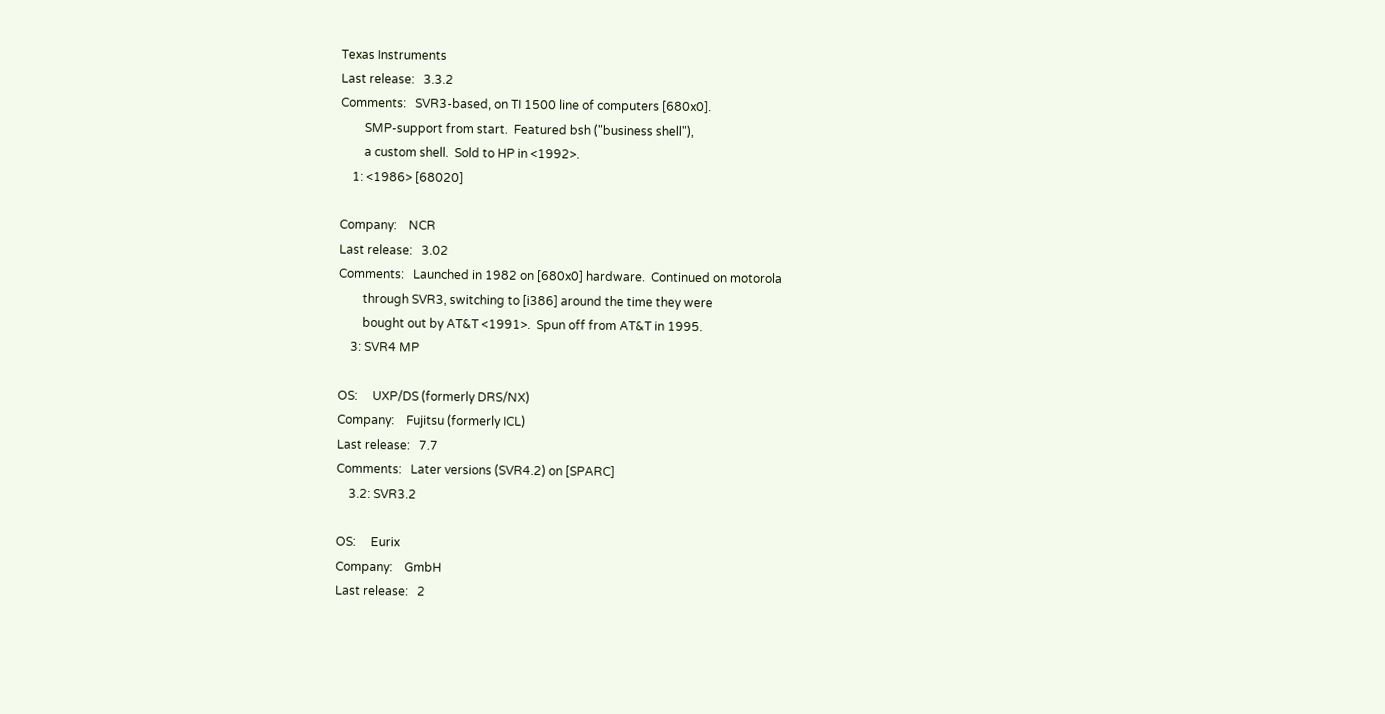Texas Instruments
Last release:   3.3.2
Comments:   SVR3-based, on TI 1500 line of computers [680x0].
        SMP-support from start.  Featured bsh ("business shell"),
        a custom shell.  Sold to HP in <1992>.
    1: <1986> [68020]

Company:    NCR
Last release:   3.02
Comments:   Launched in 1982 on [680x0] hardware.  Continued on motorola
        through SVR3, switching to [i386] around the time they were
        bought out by AT&T <1991>.  Spun off from AT&T in 1995.
    3: SVR4 MP

OS:     UXP/DS (formerly DRS/NX)
Company:    Fujitsu (formerly ICL)
Last release:   7.7
Comments:   Later versions (SVR4.2) on [SPARC]
    3.2: SVR3.2

OS:     Eurix
Company:    GmbH
Last release:   2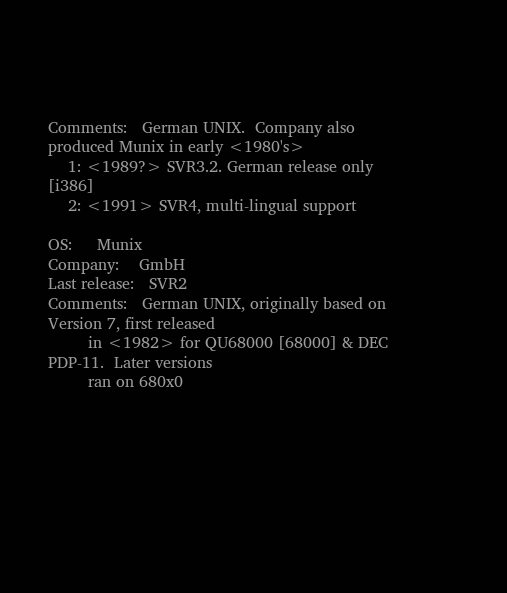Comments:   German UNIX.  Company also produced Munix in early <1980's>
    1: <1989?> SVR3.2. German release only [i386]
    2: <1991> SVR4, multi-lingual support

OS:     Munix
Company:    GmbH
Last release:   SVR2
Comments:   German UNIX, originally based on Version 7, first released
        in <1982> for QU68000 [68000] & DEC PDP-11.  Later versions
        ran on 680x0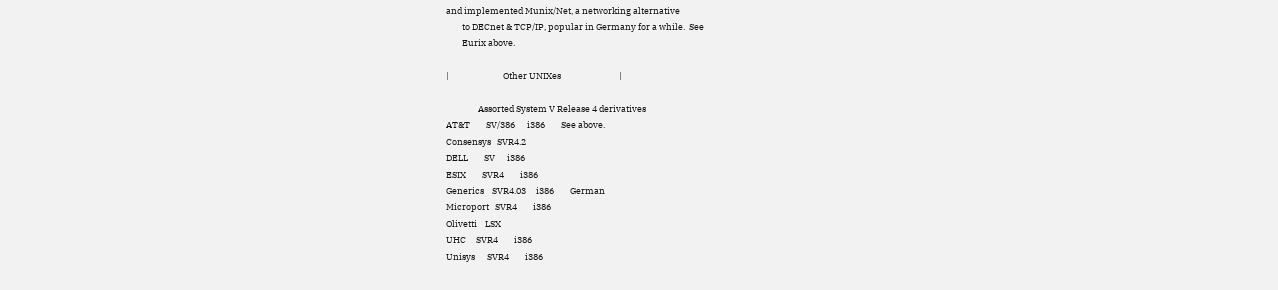and implemented Munix/Net, a networking alternative
        to DECnet & TCP/IP, popular in Germany for a while.  See
        Eurix above.

|                           Other UNIXes                             |

                Assorted System V Release 4 derivatives
AT&T        SV/386      i386        See above.
Consensys   SVR4.2
DELL        SV      i386
ESIX        SVR4        i386
Generics    SVR4.03     i386        German
Microport   SVR4        i386
Olivetti    LSX
UHC     SVR4        i386
Unisys      SVR4        i386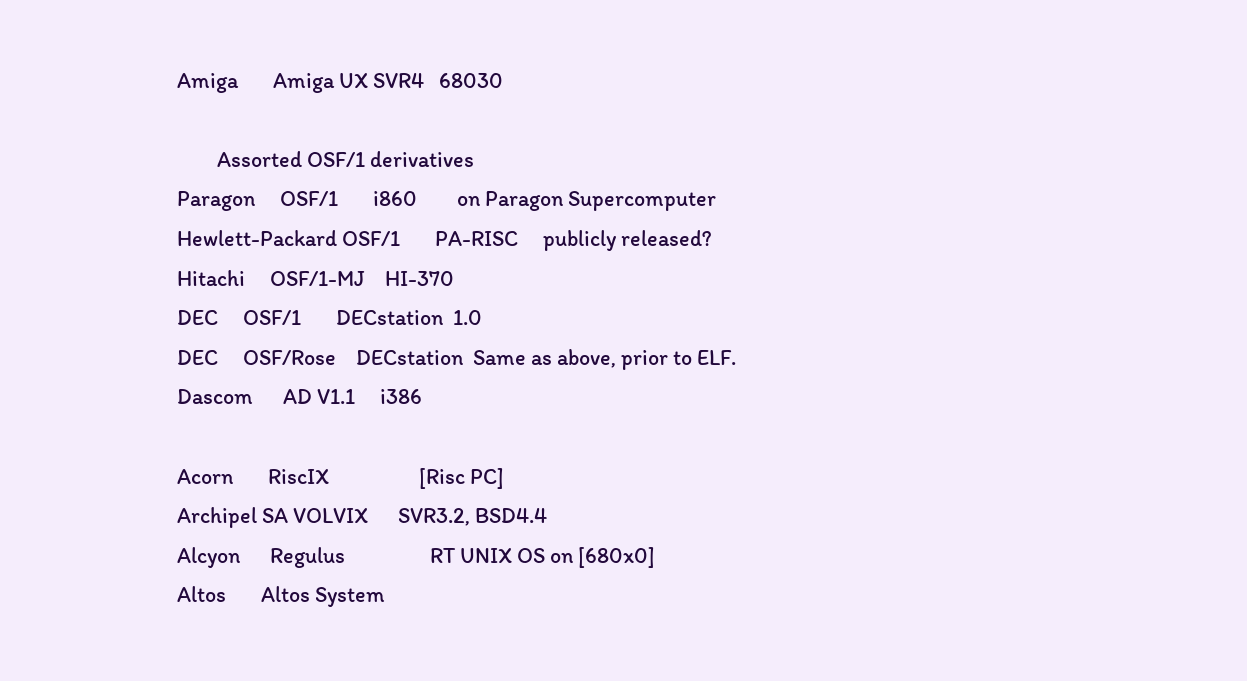Amiga       Amiga UX SVR4   68030

        Assorted OSF/1 derivatives
Paragon     OSF/1       i860        on Paragon Supercomputer
Hewlett-Packard OSF/1       PA-RISC     publicly released?
Hitachi     OSF/1-MJ    HI-370
DEC     OSF/1       DECstation  1.0
DEC     OSF/Rose    DECstation  Same as above, prior to ELF.
Dascom      AD V1.1     i386

Acorn       RiscIX                  [Risc PC]
Archipel SA VOLVIX      SVR3.2, BSD4.4
Alcyon      Regulus                 RT UNIX OS on [680x0]
Altos       Altos System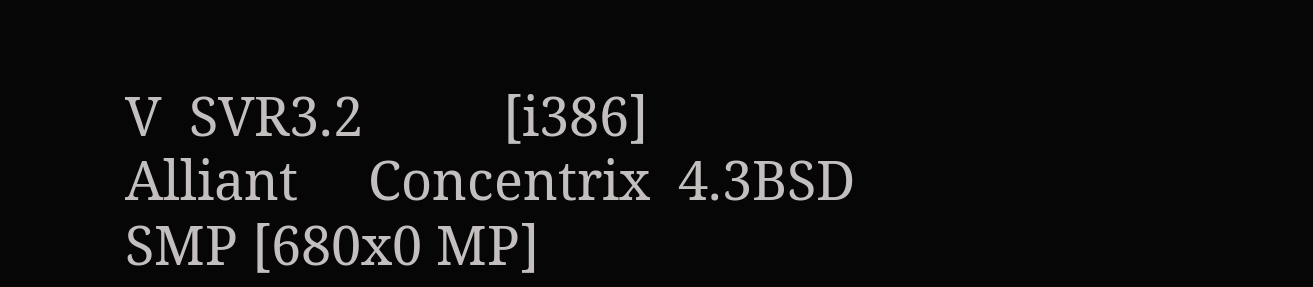V  SVR3.2          [i386]
Alliant     Concentrix  4.3BSD          SMP [680x0 MP]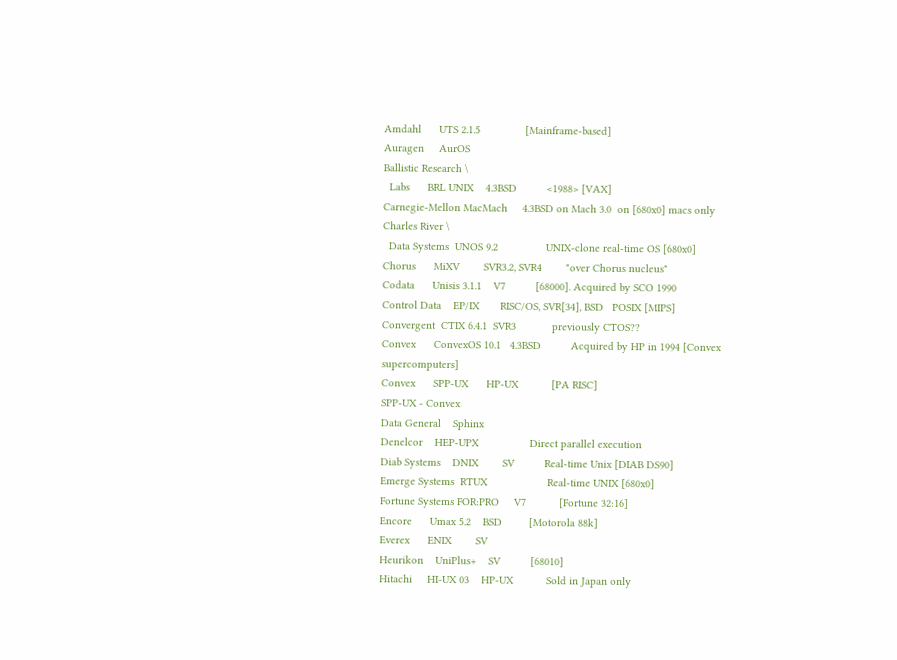Amdahl      UTS 2.1.5               [Mainframe-based]
Auragen     AurOS
Ballistic Research \
  Labs      BRL UNIX    4.3BSD          <1988> [VAX]
Carnegie-Mellon MacMach     4.3BSD on Mach 3.0  on [680x0] macs only
Charles River \
  Data Systems  UNOS 9.2                UNIX-clone real-time OS [680x0]
Chorus      MiXV        SVR3.2, SVR4        "over Chorus nucleus"
Codata      Unisis 3.1.1    V7          [68000]. Acquired by SCO 1990
Control Data    EP/IX       RISC/OS, SVR[34], BSD   POSIX [MIPS]
Convergent  CTIX 6.4.1  SVR3            previously CTOS??
Convex      ConvexOS 10.1   4.3BSD          Acquired by HP in 1994 [Convex supercomputers]
Convex      SPP-UX      HP-UX           [PA RISC]
SPP-UX - Convex
Data General    Sphinx
Denelcor    HEP-UPX                 Direct parallel execution
Diab Systems    DNIX        SV          Real-time Unix [DIAB DS90]
Emerge Systems  RTUX                    Real-time UNIX [680x0]
Fortune Systems FOR:PRO     V7           [Fortune 32:16]
Encore      Umax 5.2    BSD         [Motorola 88k]
Everex      ENIX        SV
Heurikon    UniPlus+    SV          [68010]
Hitachi     HI-UX 03    HP-UX           Sold in Japan only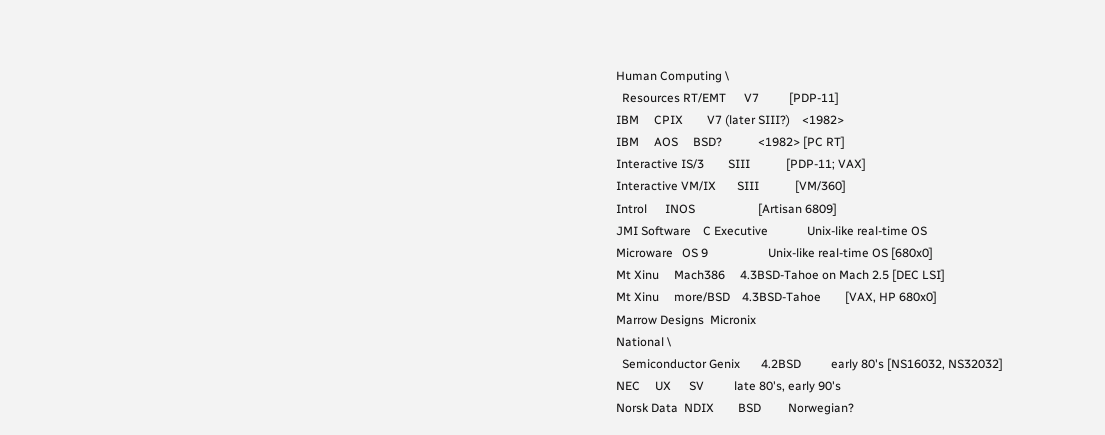Human Computing \
  Resources RT/EMT      V7          [PDP-11]
IBM     CPIX        V7 (later SIII?)    <1982>
IBM     AOS     BSD?            <1982> [PC RT]
Interactive IS/3        SIII            [PDP-11; VAX]
Interactive VM/IX       SIII            [VM/360]
Introl      INOS                     [Artisan 6809]
JMI Software    C Executive             Unix-like real-time OS
Microware   OS 9                    Unix-like real-time OS [680x0]
Mt Xinu     Mach386     4.3BSD-Tahoe on Mach 2.5 [DEC LSI]
Mt Xinu     more/BSD    4.3BSD-Tahoe        [VAX, HP 680x0]
Marrow Designs  Micronix
National \
  Semiconductor Genix       4.2BSD          early 80's [NS16032, NS32032]
NEC     UX      SV          late 80's, early 90's
Norsk Data  NDIX        BSD         Norwegian?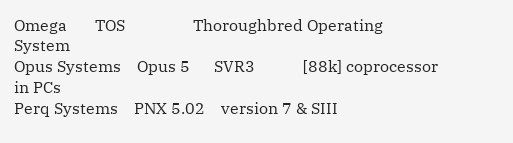Omega       TOS                 Thoroughbred Operating System
Opus Systems    Opus 5      SVR3            [88k] coprocessor in PCs
Perq Systems    PNX 5.02    version 7 & SIII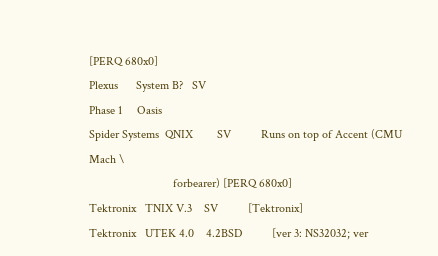[PERQ 680x0]
Plexus      System B?   SV
Phase 1     Oasis
Spider Systems  QNIX        SV          Runs on top of Accent (CMU Mach \
                            forbearer) [PERQ 680x0]
Tektronix   TNIX V.3    SV          [Tektronix]
Tektronix   UTEK 4.0    4.2BSD          [ver 3: NS32032; ver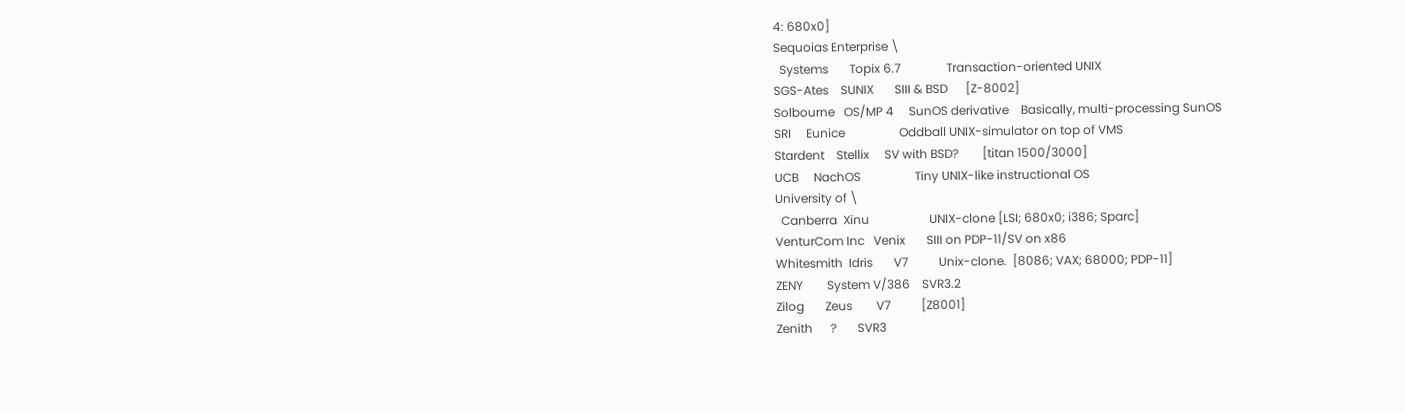4: 680x0]
Sequoias Enterprise \
  Systems       Topix 6.7               Transaction-oriented UNIX
SGS-Ates    SUNIX       SIII & BSD      [Z-8002]
Solbourne   OS/MP 4     SunOS derivative    Basically, multi-processing SunOS
SRI     Eunice                  Oddball UNIX-simulator on top of VMS
Stardent    Stellix     SV with BSD?        [titan 1500/3000]
UCB     NachOS                  Tiny UNIX-like instructional OS
University of \
  Canberra  Xinu                    UNIX-clone [LSI; 680x0; i386; Sparc]
VenturCom Inc   Venix       SIII on PDP-11/SV on x86
Whitesmith  Idris       V7          Unix-clone.  [8086; VAX; 68000; PDP-11]
ZENY        System V/386    SVR3.2
Zilog       Zeus        V7          [Z8001]
Zenith      ?       SVR3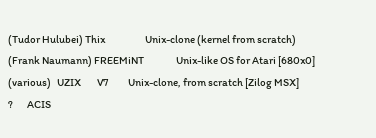(Tudor Hulubei) Thix                    Unix-clone (kernel from scratch)
(Frank Naumann) FREEMiNT                Unix-like OS for Atari [680x0]
(various)   UZIX        V7          Unix-clone, from scratch [Zilog MSX]
?       ACIS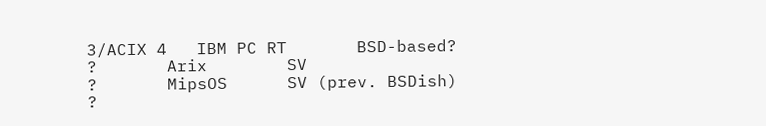3/ACIX 4   IBM PC RT       BSD-based?
?       Arix        SV
?       MipsOS      SV (prev. BSDish)
?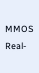MMOS                    Real-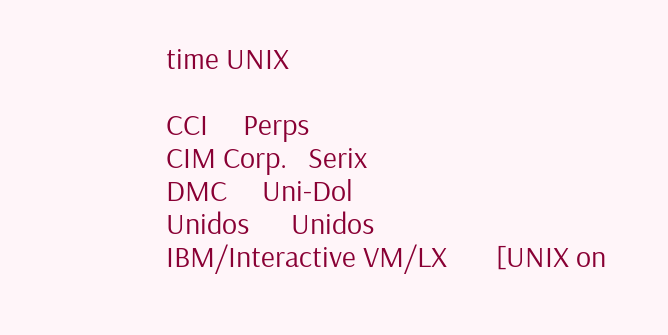time UNIX

CCI     Perps
CIM Corp.   Serix
DMC     Uni-Dol
Unidos      Unidos
IBM/Interactive VM/LX       [UNIX on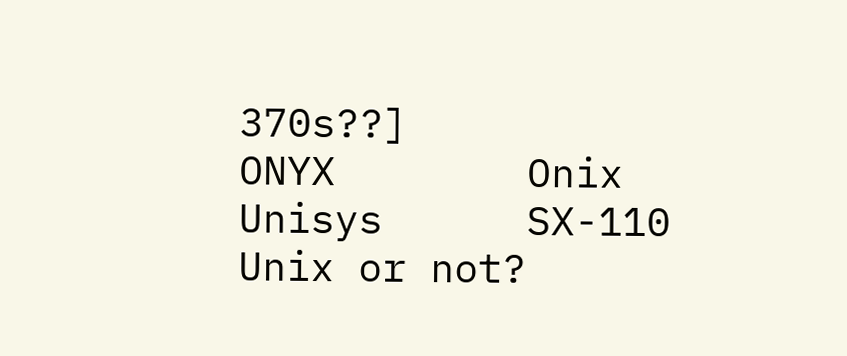370s??]
ONYX        Onix
Unisys      SX-110      Unix or not?